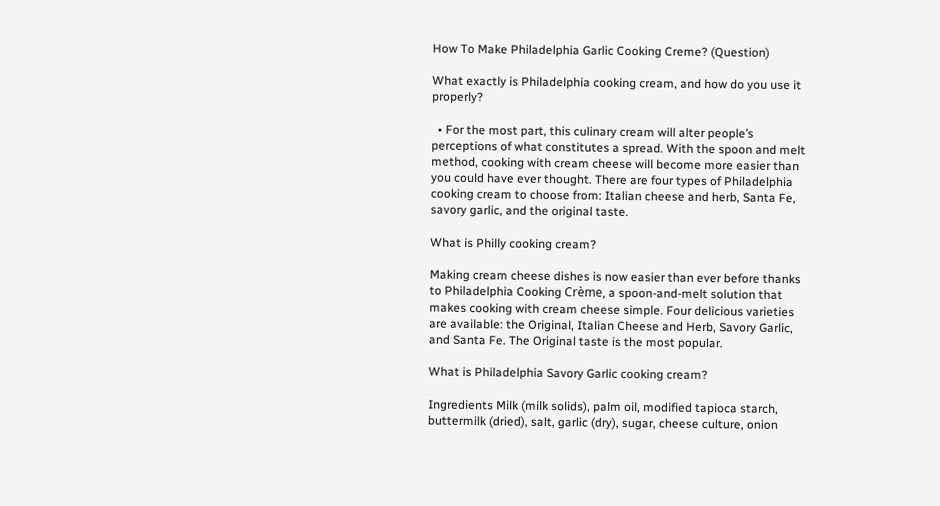How To Make Philadelphia Garlic Cooking Creme? (Question)

What exactly is Philadelphia cooking cream, and how do you use it properly?

  • For the most part, this culinary cream will alter people’s perceptions of what constitutes a spread. With the spoon and melt method, cooking with cream cheese will become more easier than you could have ever thought. There are four types of Philadelphia cooking cream to choose from: Italian cheese and herb, Santa Fe, savory garlic, and the original taste.

What is Philly cooking cream?

Making cream cheese dishes is now easier than ever before thanks to Philadelphia Cooking Crème, a spoon-and-melt solution that makes cooking with cream cheese simple. Four delicious varieties are available: the Original, Italian Cheese and Herb, Savory Garlic, and Santa Fe. The Original taste is the most popular.

What is Philadelphia Savory Garlic cooking cream?

Ingredients Milk (milk solids), palm oil, modified tapioca starch, buttermilk (dried), salt, garlic (dry), sugar, cheese culture, onion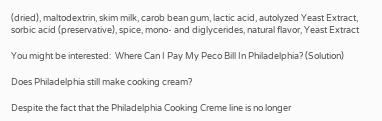(dried), maltodextrin, skim milk, carob bean gum, lactic acid, autolyzed Yeast Extract, sorbic acid (preservative), spice, mono- and diglycerides, natural flavor, Yeast Extract

You might be interested:  Where Can I Pay My Peco Bill In Philadelphia? (Solution)

Does Philadelphia still make cooking cream?

Despite the fact that the Philadelphia Cooking Creme line is no longer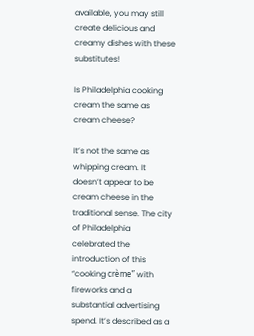available, you may still create delicious and creamy dishes with these substitutes!

Is Philadelphia cooking cream the same as cream cheese?

It’s not the same as whipping cream. It doesn’t appear to be cream cheese in the traditional sense. The city of Philadelphia celebrated the introduction of this “cooking crème” with fireworks and a substantial advertising spend. It’s described as a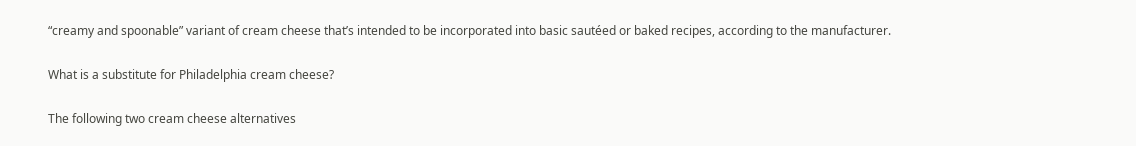“creamy and spoonable” variant of cream cheese that’s intended to be incorporated into basic sautéed or baked recipes, according to the manufacturer.

What is a substitute for Philadelphia cream cheese?

The following two cream cheese alternatives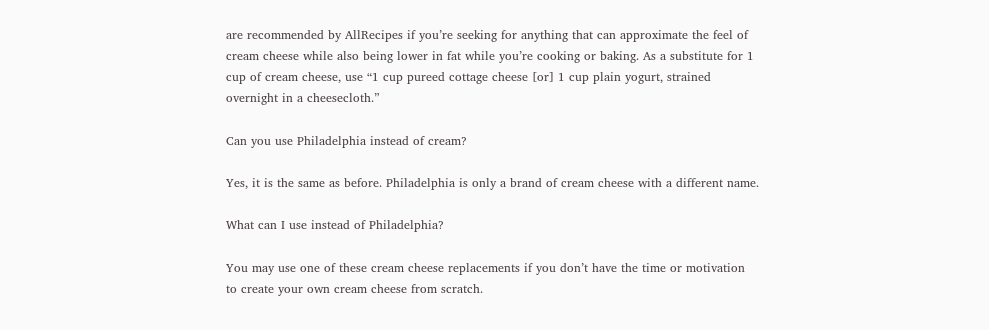are recommended by AllRecipes if you’re seeking for anything that can approximate the feel of cream cheese while also being lower in fat while you’re cooking or baking. As a substitute for 1 cup of cream cheese, use “1 cup pureed cottage cheese [or] 1 cup plain yogurt, strained overnight in a cheesecloth.”

Can you use Philadelphia instead of cream?

Yes, it is the same as before. Philadelphia is only a brand of cream cheese with a different name.

What can I use instead of Philadelphia?

You may use one of these cream cheese replacements if you don’t have the time or motivation to create your own cream cheese from scratch.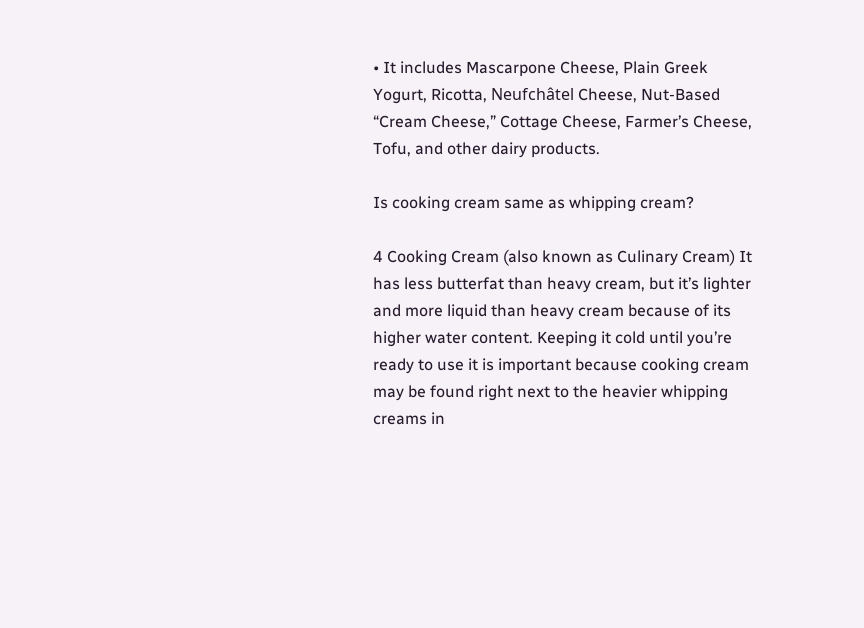• It includes Mascarpone Cheese, Plain Greek Yogurt, Ricotta, Neufchâtel Cheese, Nut-Based “Cream Cheese,” Cottage Cheese, Farmer’s Cheese, Tofu, and other dairy products.

Is cooking cream same as whipping cream?

4 Cooking Cream (also known as Culinary Cream) It has less butterfat than heavy cream, but it’s lighter and more liquid than heavy cream because of its higher water content. Keeping it cold until you’re ready to use it is important because cooking cream may be found right next to the heavier whipping creams in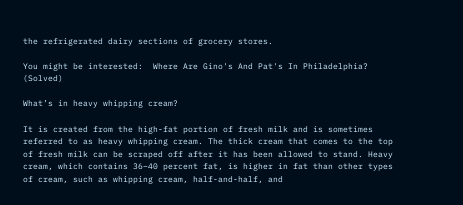the refrigerated dairy sections of grocery stores.

You might be interested:  Where Are Gino's And Pat's In Philadelphia? (Solved)

What’s in heavy whipping cream?

It is created from the high-fat portion of fresh milk and is sometimes referred to as heavy whipping cream. The thick cream that comes to the top of fresh milk can be scraped off after it has been allowed to stand. Heavy cream, which contains 36–40 percent fat, is higher in fat than other types of cream, such as whipping cream, half-and-half, and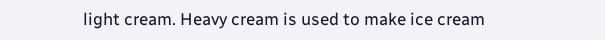light cream. Heavy cream is used to make ice cream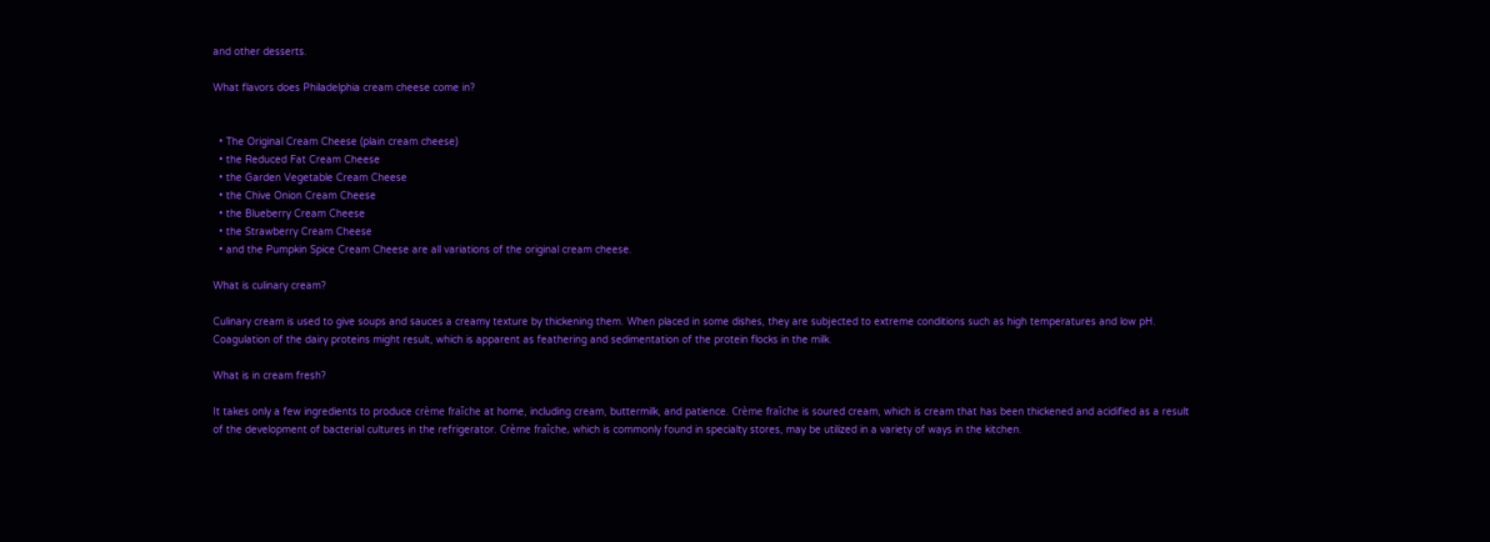and other desserts.

What flavors does Philadelphia cream cheese come in?


  • The Original Cream Cheese (plain cream cheese)
  • the Reduced Fat Cream Cheese
  • the Garden Vegetable Cream Cheese
  • the Chive Onion Cream Cheese
  • the Blueberry Cream Cheese
  • the Strawberry Cream Cheese
  • and the Pumpkin Spice Cream Cheese are all variations of the original cream cheese.

What is culinary cream?

Culinary cream is used to give soups and sauces a creamy texture by thickening them. When placed in some dishes, they are subjected to extreme conditions such as high temperatures and low pH. Coagulation of the dairy proteins might result, which is apparent as feathering and sedimentation of the protein flocks in the milk.

What is in cream fresh?

It takes only a few ingredients to produce crème fraîche at home, including cream, buttermilk, and patience. Crème fraîche is soured cream, which is cream that has been thickened and acidified as a result of the development of bacterial cultures in the refrigerator. Crème fraîche, which is commonly found in specialty stores, may be utilized in a variety of ways in the kitchen.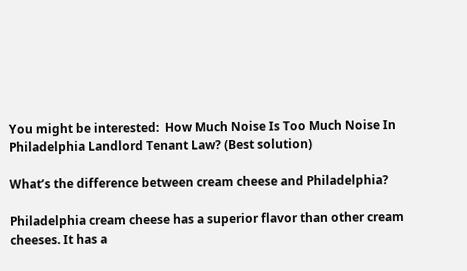You might be interested:  How Much Noise Is Too Much Noise In Philadelphia Landlord Tenant Law? (Best solution)

What’s the difference between cream cheese and Philadelphia?

Philadelphia cream cheese has a superior flavor than other cream cheeses. It has a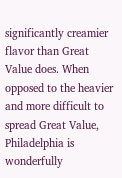significantly creamier flavor than Great Value does. When opposed to the heavier and more difficult to spread Great Value, Philadelphia is wonderfully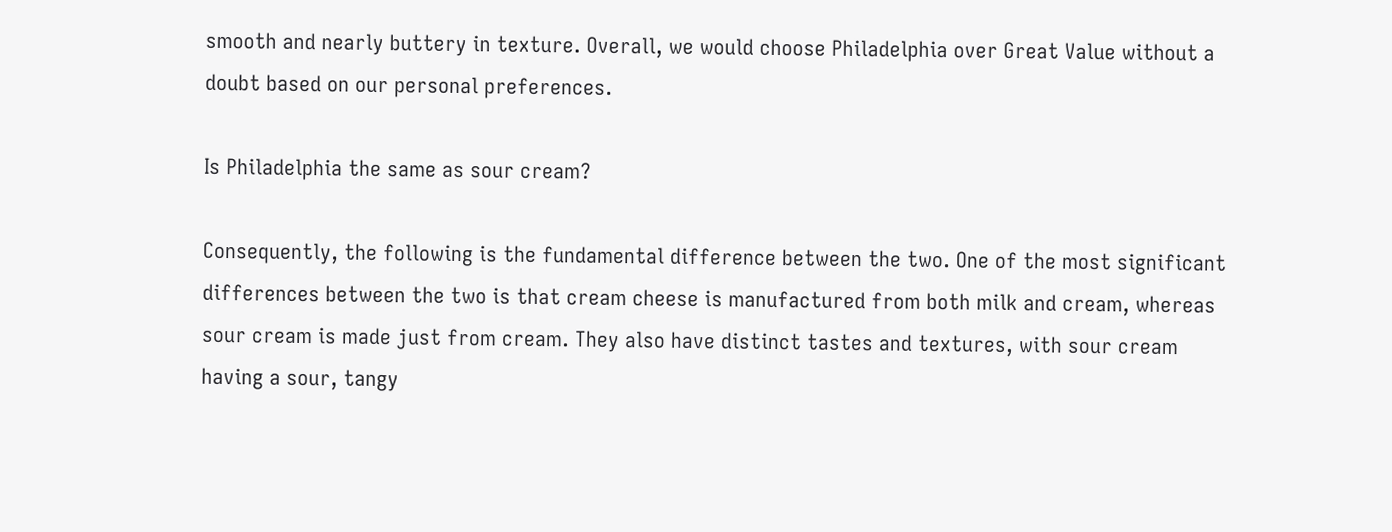smooth and nearly buttery in texture. Overall, we would choose Philadelphia over Great Value without a doubt based on our personal preferences.

Is Philadelphia the same as sour cream?

Consequently, the following is the fundamental difference between the two. One of the most significant differences between the two is that cream cheese is manufactured from both milk and cream, whereas sour cream is made just from cream. They also have distinct tastes and textures, with sour cream having a sour, tangy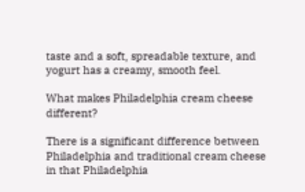taste and a soft, spreadable texture, and yogurt has a creamy, smooth feel.

What makes Philadelphia cream cheese different?

There is a significant difference between Philadelphia and traditional cream cheese in that Philadelphia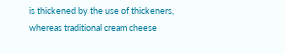is thickened by the use of thickeners, whereas traditional cream cheese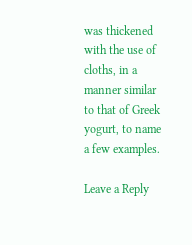was thickened with the use of cloths, in a manner similar to that of Greek yogurt, to name a few examples.

Leave a Reply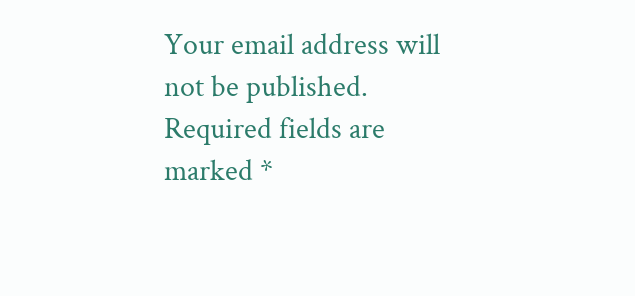Your email address will not be published. Required fields are marked *